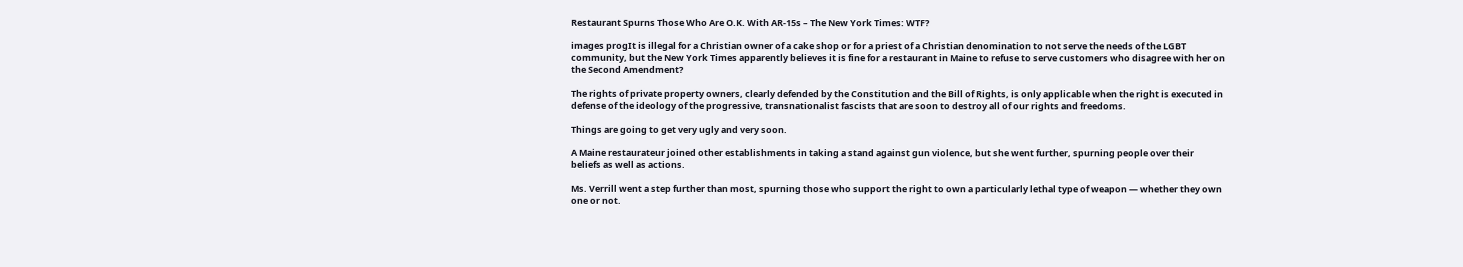Restaurant Spurns Those Who Are O.K. With AR-15s – The New York Times: WTF?

images progIt is illegal for a Christian owner of a cake shop or for a priest of a Christian denomination to not serve the needs of the LGBT community, but the New York Times apparently believes it is fine for a restaurant in Maine to refuse to serve customers who disagree with her on the Second Amendment?

The rights of private property owners, clearly defended by the Constitution and the Bill of Rights, is only applicable when the right is executed in defense of the ideology of the progressive, transnationalist fascists that are soon to destroy all of our rights and freedoms.

Things are going to get very ugly and very soon.

A Maine restaurateur joined other establishments in taking a stand against gun violence, but she went further, spurning people over their beliefs as well as actions.

Ms. Verrill went a step further than most, spurning those who support the right to own a particularly lethal type of weapon — whether they own one or not.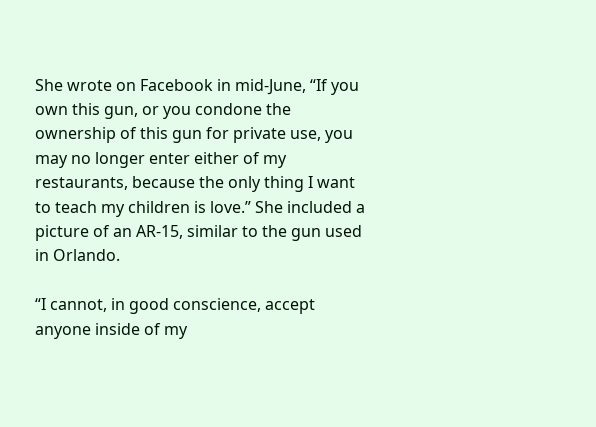She wrote on Facebook in mid-June, “If you own this gun, or you condone the ownership of this gun for private use, you may no longer enter either of my restaurants, because the only thing I want to teach my children is love.” She included a picture of an AR-15, similar to the gun used in Orlando.

“I cannot, in good conscience, accept anyone inside of my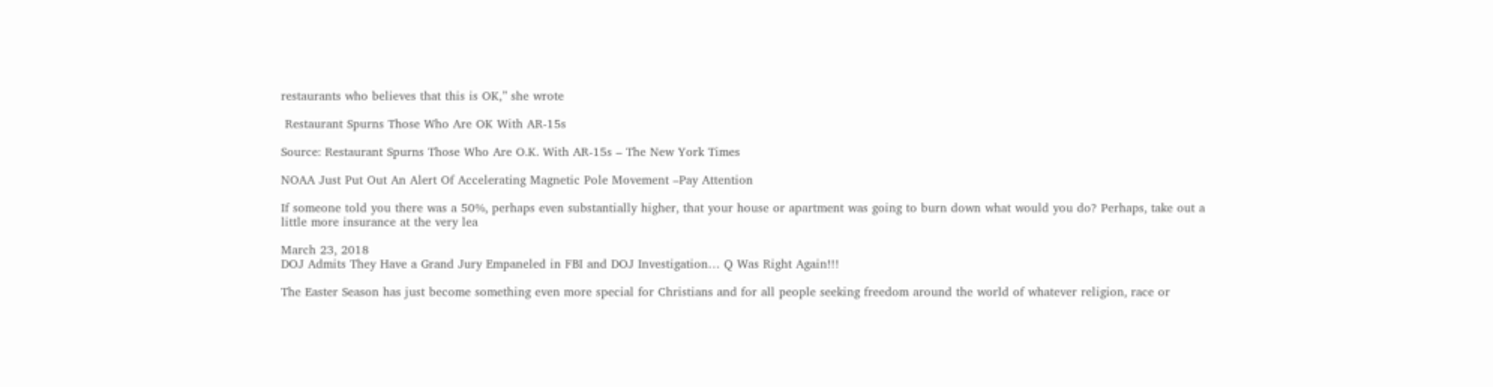restaurants who believes that this is OK,” she wrote

 Restaurant Spurns Those Who Are OK With AR-15s

Source: Restaurant Spurns Those Who Are O.K. With AR-15s – The New York Times

NOAA Just Put Out An Alert Of Accelerating Magnetic Pole Movement –Pay Attention

If someone told you there was a 50%, perhaps even substantially higher, that your house or apartment was going to burn down what would you do? Perhaps, take out a little more insurance at the very lea

March 23, 2018
DOJ Admits They Have a Grand Jury Empaneled in FBI and DOJ Investigation… Q Was Right Again!!!

The Easter Season has just become something even more special for Christians and for all people seeking freedom around the world of whatever religion, race or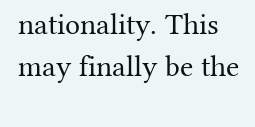nationality. This may finally be the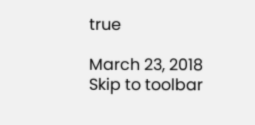true

March 23, 2018
Skip to toolbar